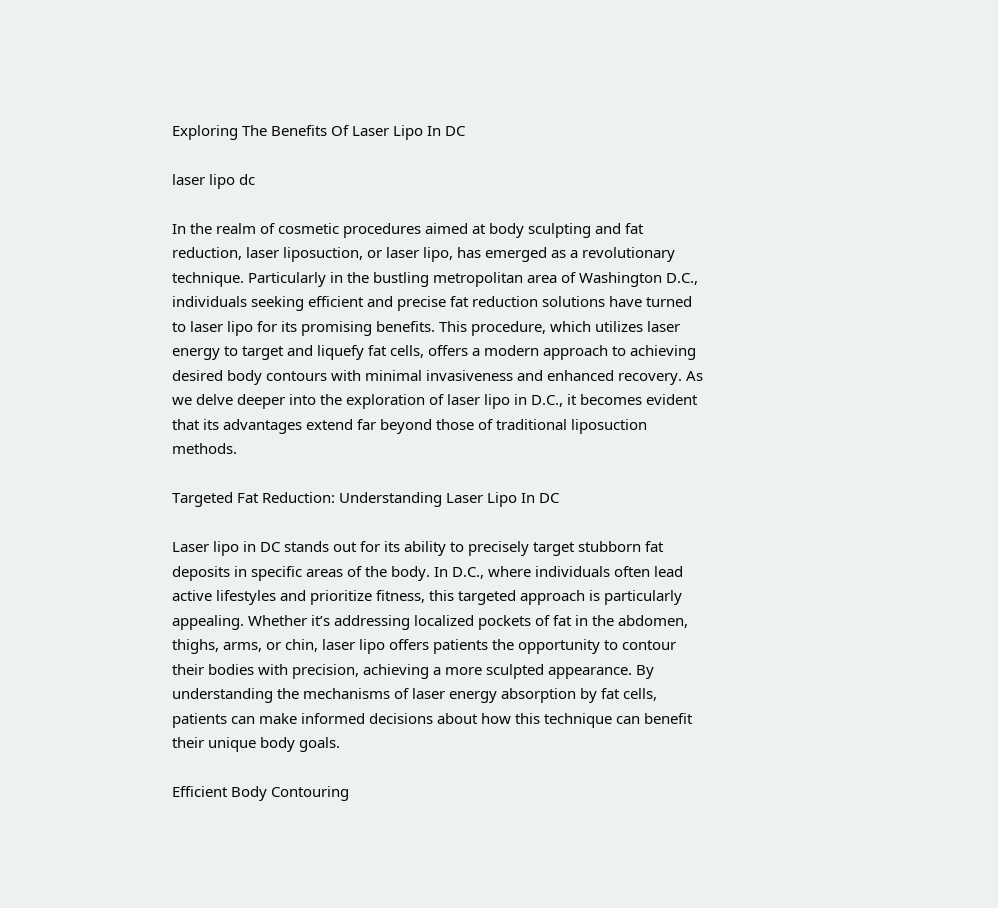Exploring The Benefits Of Laser Lipo In DC

laser lipo dc

In the realm of cosmetic procedures aimed at body sculpting and fat reduction, laser liposuction, or laser lipo, has emerged as a revolutionary technique. Particularly in the bustling metropolitan area of Washington D.C., individuals seeking efficient and precise fat reduction solutions have turned to laser lipo for its promising benefits. This procedure, which utilizes laser energy to target and liquefy fat cells, offers a modern approach to achieving desired body contours with minimal invasiveness and enhanced recovery. As we delve deeper into the exploration of laser lipo in D.C., it becomes evident that its advantages extend far beyond those of traditional liposuction methods.

Targeted Fat Reduction: Understanding Laser Lipo In DC

Laser lipo in DC stands out for its ability to precisely target stubborn fat deposits in specific areas of the body. In D.C., where individuals often lead active lifestyles and prioritize fitness, this targeted approach is particularly appealing. Whether it’s addressing localized pockets of fat in the abdomen, thighs, arms, or chin, laser lipo offers patients the opportunity to contour their bodies with precision, achieving a more sculpted appearance. By understanding the mechanisms of laser energy absorption by fat cells, patients can make informed decisions about how this technique can benefit their unique body goals.

Efficient Body Contouring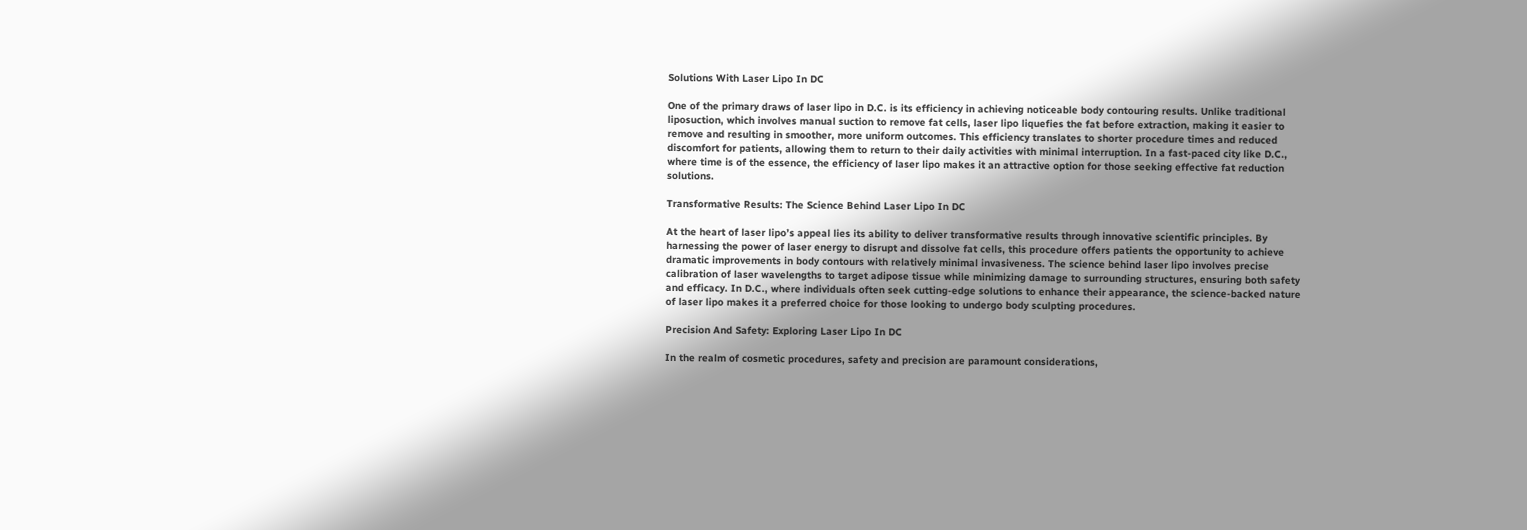Solutions With Laser Lipo In DC

One of the primary draws of laser lipo in D.C. is its efficiency in achieving noticeable body contouring results. Unlike traditional liposuction, which involves manual suction to remove fat cells, laser lipo liquefies the fat before extraction, making it easier to remove and resulting in smoother, more uniform outcomes. This efficiency translates to shorter procedure times and reduced discomfort for patients, allowing them to return to their daily activities with minimal interruption. In a fast-paced city like D.C., where time is of the essence, the efficiency of laser lipo makes it an attractive option for those seeking effective fat reduction solutions.

Transformative Results: The Science Behind Laser Lipo In DC

At the heart of laser lipo’s appeal lies its ability to deliver transformative results through innovative scientific principles. By harnessing the power of laser energy to disrupt and dissolve fat cells, this procedure offers patients the opportunity to achieve dramatic improvements in body contours with relatively minimal invasiveness. The science behind laser lipo involves precise calibration of laser wavelengths to target adipose tissue while minimizing damage to surrounding structures, ensuring both safety and efficacy. In D.C., where individuals often seek cutting-edge solutions to enhance their appearance, the science-backed nature of laser lipo makes it a preferred choice for those looking to undergo body sculpting procedures.

Precision And Safety: Exploring Laser Lipo In DC

In the realm of cosmetic procedures, safety and precision are paramount considerations,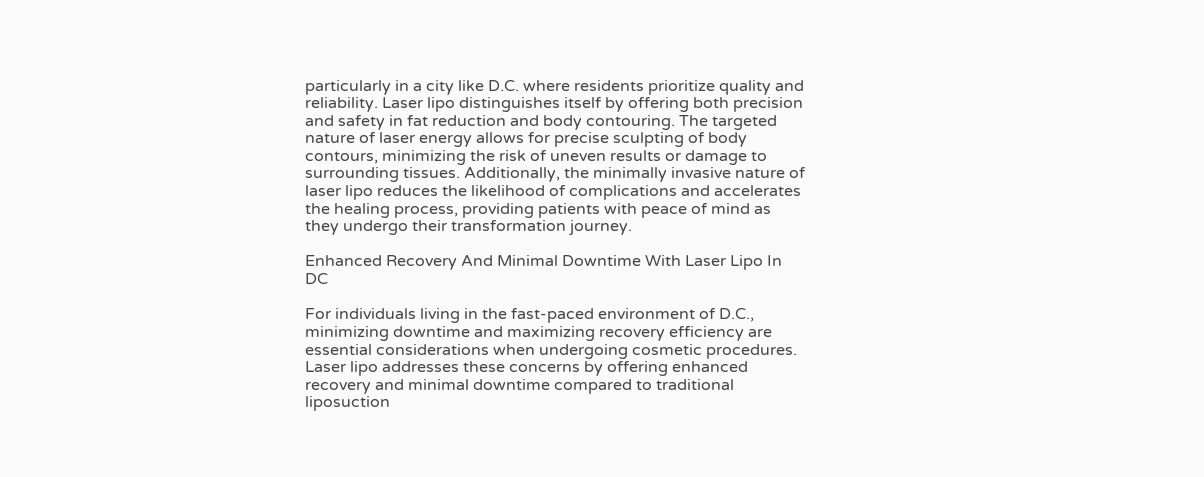particularly in a city like D.C. where residents prioritize quality and reliability. Laser lipo distinguishes itself by offering both precision and safety in fat reduction and body contouring. The targeted nature of laser energy allows for precise sculpting of body contours, minimizing the risk of uneven results or damage to surrounding tissues. Additionally, the minimally invasive nature of laser lipo reduces the likelihood of complications and accelerates the healing process, providing patients with peace of mind as they undergo their transformation journey.

Enhanced Recovery And Minimal Downtime With Laser Lipo In DC

For individuals living in the fast-paced environment of D.C., minimizing downtime and maximizing recovery efficiency are essential considerations when undergoing cosmetic procedures. Laser lipo addresses these concerns by offering enhanced recovery and minimal downtime compared to traditional liposuction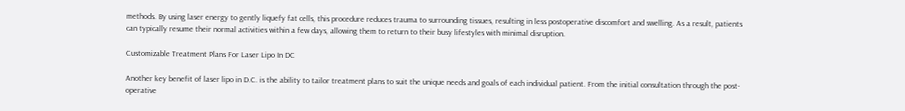methods. By using laser energy to gently liquefy fat cells, this procedure reduces trauma to surrounding tissues, resulting in less postoperative discomfort and swelling. As a result, patients can typically resume their normal activities within a few days, allowing them to return to their busy lifestyles with minimal disruption.

Customizable Treatment Plans For Laser Lipo In DC

Another key benefit of laser lipo in D.C. is the ability to tailor treatment plans to suit the unique needs and goals of each individual patient. From the initial consultation through the post-operative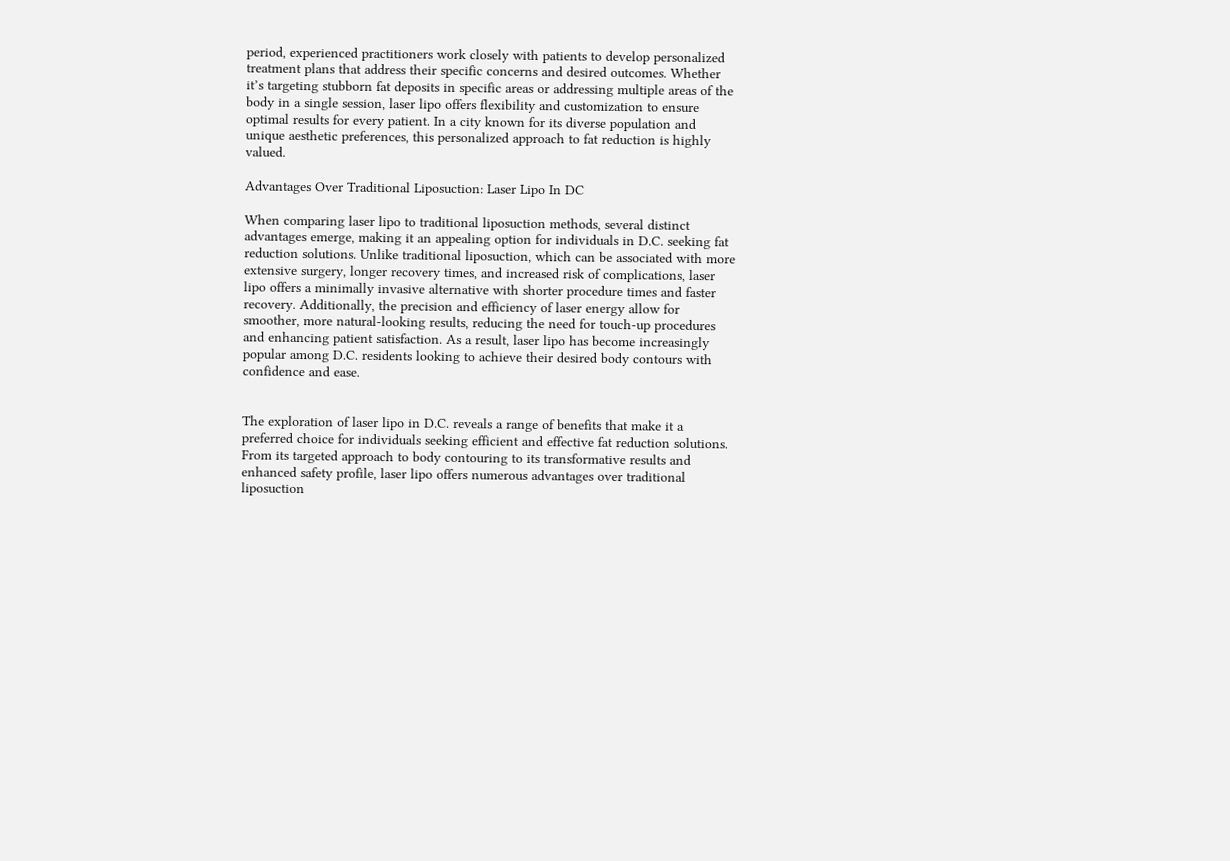period, experienced practitioners work closely with patients to develop personalized treatment plans that address their specific concerns and desired outcomes. Whether it’s targeting stubborn fat deposits in specific areas or addressing multiple areas of the body in a single session, laser lipo offers flexibility and customization to ensure optimal results for every patient. In a city known for its diverse population and unique aesthetic preferences, this personalized approach to fat reduction is highly valued.

Advantages Over Traditional Liposuction: Laser Lipo In DC

When comparing laser lipo to traditional liposuction methods, several distinct advantages emerge, making it an appealing option for individuals in D.C. seeking fat reduction solutions. Unlike traditional liposuction, which can be associated with more extensive surgery, longer recovery times, and increased risk of complications, laser lipo offers a minimally invasive alternative with shorter procedure times and faster recovery. Additionally, the precision and efficiency of laser energy allow for smoother, more natural-looking results, reducing the need for touch-up procedures and enhancing patient satisfaction. As a result, laser lipo has become increasingly popular among D.C. residents looking to achieve their desired body contours with confidence and ease.


The exploration of laser lipo in D.C. reveals a range of benefits that make it a preferred choice for individuals seeking efficient and effective fat reduction solutions. From its targeted approach to body contouring to its transformative results and enhanced safety profile, laser lipo offers numerous advantages over traditional liposuction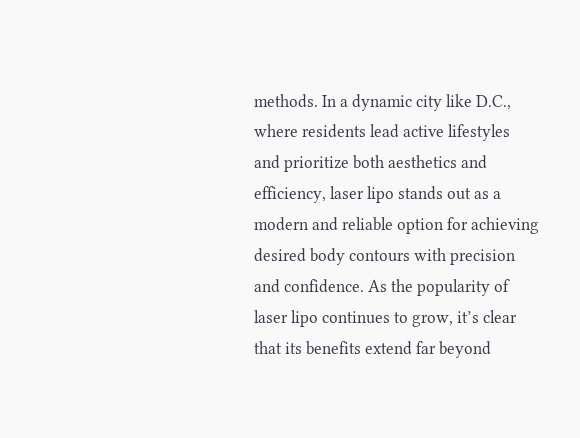methods. In a dynamic city like D.C., where residents lead active lifestyles and prioritize both aesthetics and efficiency, laser lipo stands out as a modern and reliable option for achieving desired body contours with precision and confidence. As the popularity of laser lipo continues to grow, it’s clear that its benefits extend far beyond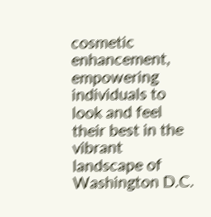cosmetic enhancement, empowering individuals to look and feel their best in the vibrant landscape of Washington D.C.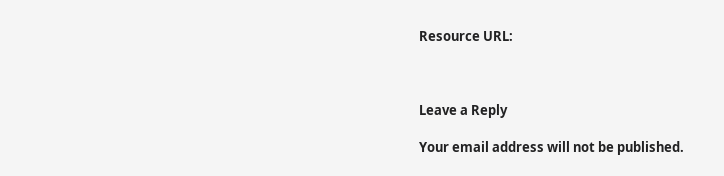Resource URL:



Leave a Reply

Your email address will not be published.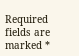Required fields are marked *